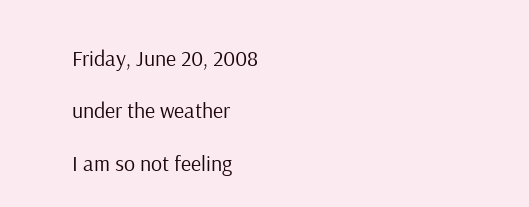Friday, June 20, 2008

under the weather

I am so not feeling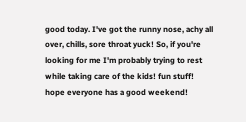good today. I've got the runny nose, achy all over, chills, sore throat yuck! So, if you're looking for me I'm probably trying to rest while taking care of the kids! fun stuff! hope everyone has a good weekend!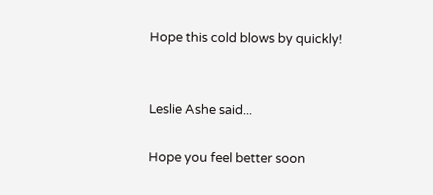Hope this cold blows by quickly!


Leslie Ashe said...

Hope you feel better soon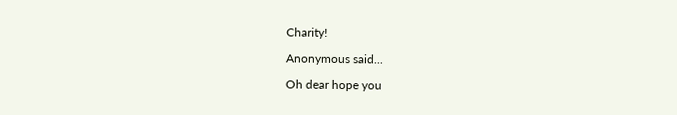Charity!

Anonymous said...

Oh dear hope you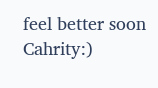feel better soon Cahrity:)